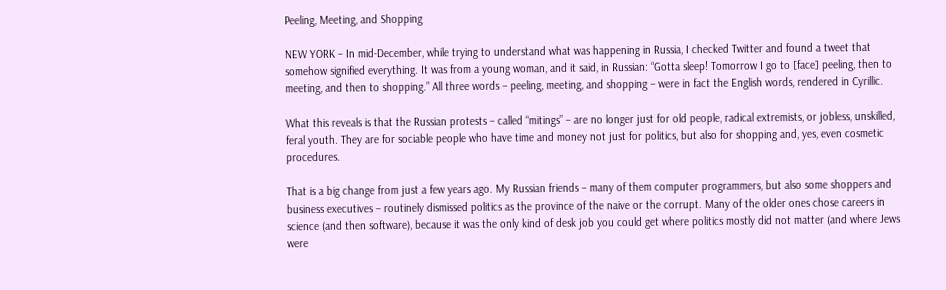Peeling, Meeting, and Shopping

NEW YORK – In mid-December, while trying to understand what was happening in Russia, I checked Twitter and found a tweet that somehow signified everything. It was from a young woman, and it said, in Russian: “Gotta sleep! Tomorrow I go to [face] peeling, then to meeting, and then to shopping.” All three words – peeling, meeting, and shopping – were in fact the English words, rendered in Cyrillic.

What this reveals is that the Russian protests – called “mitings” – are no longer just for old people, radical extremists, or jobless, unskilled, feral youth. They are for sociable people who have time and money not just for politics, but also for shopping and, yes, even cosmetic procedures.

That is a big change from just a few years ago. My Russian friends – many of them computer programmers, but also some shoppers and business executives – routinely dismissed politics as the province of the naive or the corrupt. Many of the older ones chose careers in science (and then software), because it was the only kind of desk job you could get where politics mostly did not matter (and where Jews were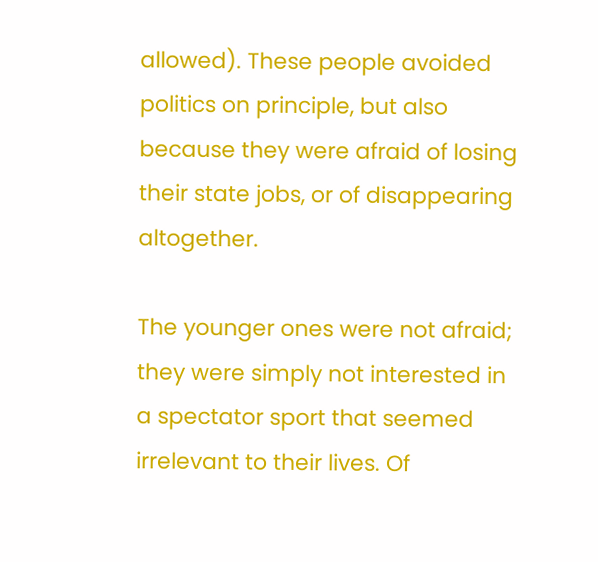allowed). These people avoided politics on principle, but also because they were afraid of losing their state jobs, or of disappearing altogether.

The younger ones were not afraid; they were simply not interested in a spectator sport that seemed irrelevant to their lives. Of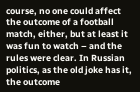course, no one could affect the outcome of a football match, either, but at least it was fun to watch – and the rules were clear. In Russian politics, as the old joke has it, the outcome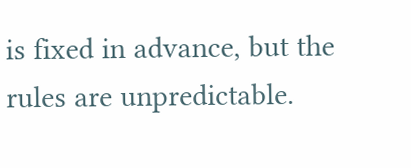is fixed in advance, but the rules are unpredictable.